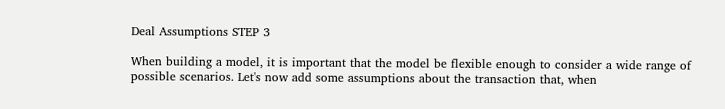Deal Assumptions STEP 3

When building a model, it is important that the model be flexible enough to consider a wide range of possible scenarios. Let's now add some assumptions about the transaction that, when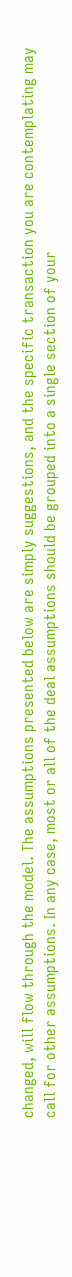changed, will flow through the model. The assumptions presented below are simply suggestions, and the specific transaction you are contemplating may call for other assumptions. In any case, most or all of the deal assumptions should be grouped into a single section of your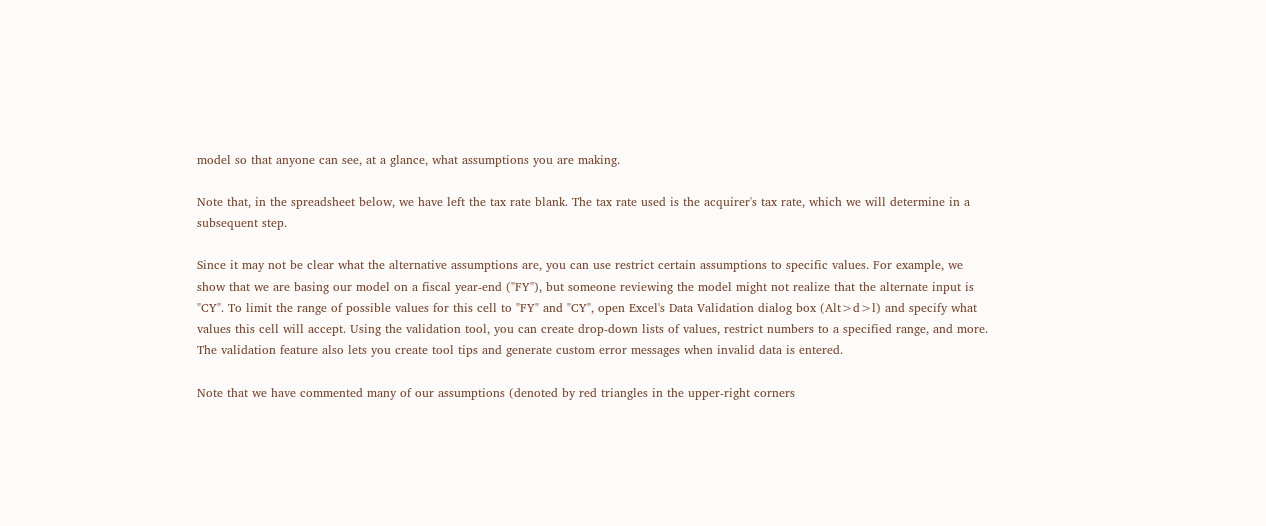model so that anyone can see, at a glance, what assumptions you are making.

Note that, in the spreadsheet below, we have left the tax rate blank. The tax rate used is the acquirer's tax rate, which we will determine in a subsequent step.

Since it may not be clear what the alternative assumptions are, you can use restrict certain assumptions to specific values. For example, we show that we are basing our model on a fiscal year-end ("FY"), but someone reviewing the model might not realize that the alternate input is "CY". To limit the range of possible values for this cell to "FY" and "CY", open Excel's Data Validation dialog box (Alt>d>l) and specify what values this cell will accept. Using the validation tool, you can create drop-down lists of values, restrict numbers to a specified range, and more. The validation feature also lets you create tool tips and generate custom error messages when invalid data is entered.

Note that we have commented many of our assumptions (denoted by red triangles in the upper-right corners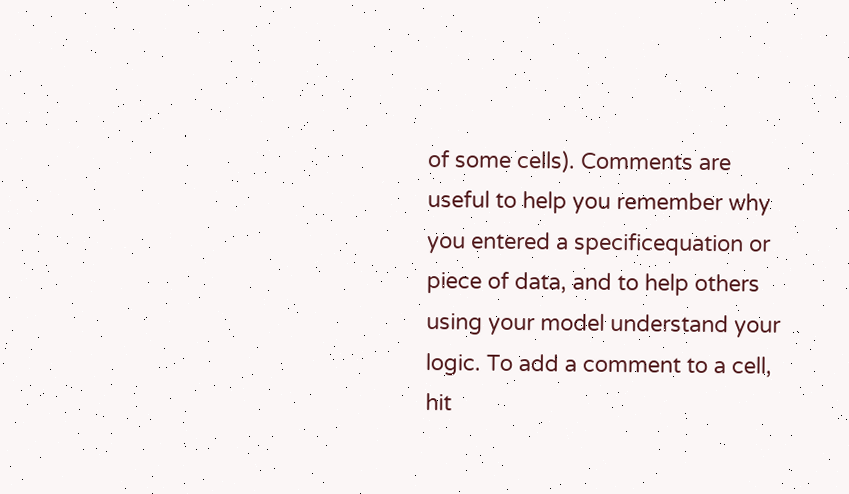of some cells). Comments are useful to help you remember why you entered a specificequation or piece of data, and to help others using your model understand your logic. To add a comment to a cell, hit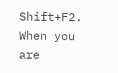Shift+F2. When you are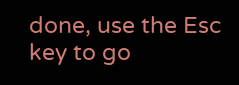done, use the Esc key to go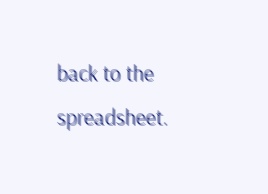back to the spreadsheet.